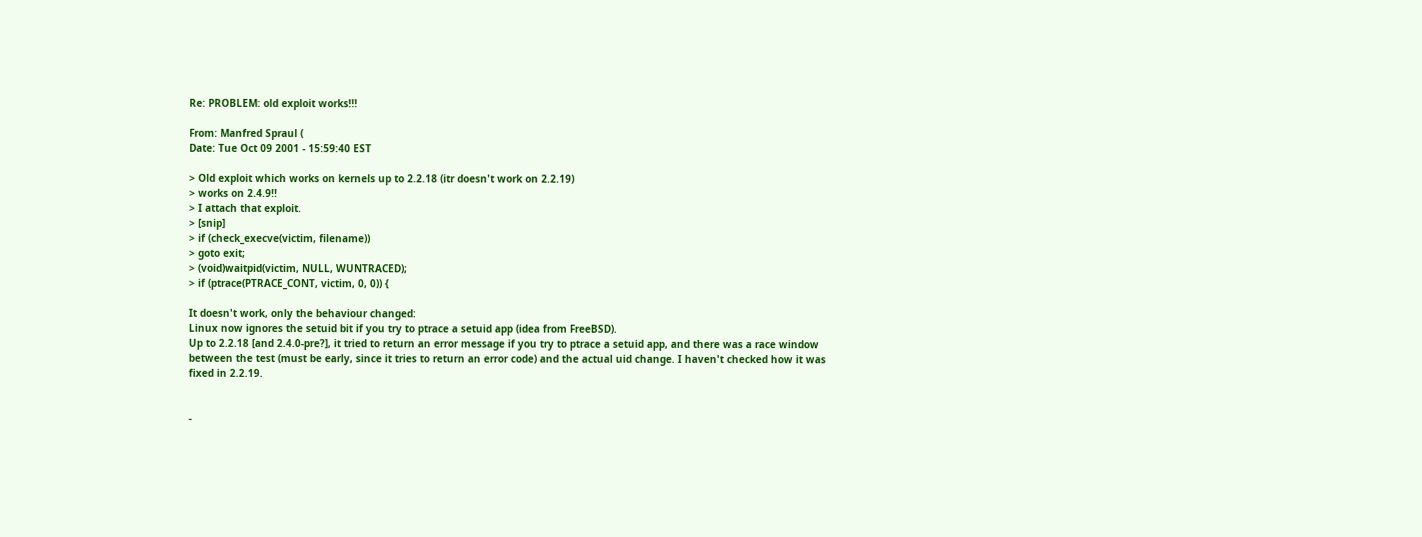Re: PROBLEM: old exploit works!!!

From: Manfred Spraul (
Date: Tue Oct 09 2001 - 15:59:40 EST

> Old exploit which works on kernels up to 2.2.18 (itr doesn't work on 2.2.19)
> works on 2.4.9!!
> I attach that exploit.
> [snip]
> if (check_execve(victim, filename))
> goto exit;
> (void)waitpid(victim, NULL, WUNTRACED);
> if (ptrace(PTRACE_CONT, victim, 0, 0)) {

It doesn't work, only the behaviour changed:
Linux now ignores the setuid bit if you try to ptrace a setuid app (idea from FreeBSD).
Up to 2.2.18 [and 2.4.0-pre?], it tried to return an error message if you try to ptrace a setuid app, and there was a race window
between the test (must be early, since it tries to return an error code) and the actual uid change. I haven't checked how it was
fixed in 2.2.19.


-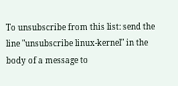To unsubscribe from this list: send the line "unsubscribe linux-kernel" in the body of a message to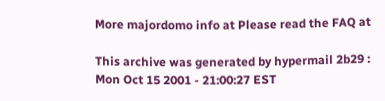More majordomo info at Please read the FAQ at

This archive was generated by hypermail 2b29 : Mon Oct 15 2001 - 21:00:27 EST